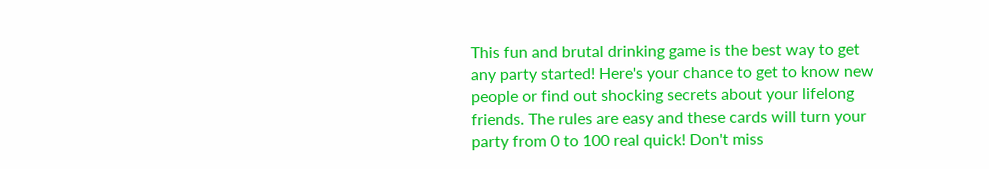This fun and brutal drinking game is the best way to get any party started! Here's your chance to get to know new people or find out shocking secrets about your lifelong friends. The rules are easy and these cards will turn your party from 0 to 100 real quick! Don't miss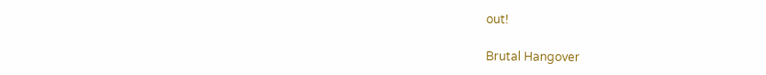out!

Brutal Hangover